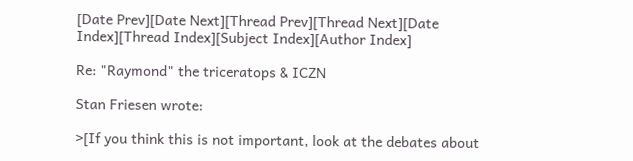[Date Prev][Date Next][Thread Prev][Thread Next][Date Index][Thread Index][Subject Index][Author Index]

Re: "Raymond" the triceratops & ICZN

Stan Friesen wrote:

>[If you think this is not important, look at the debates about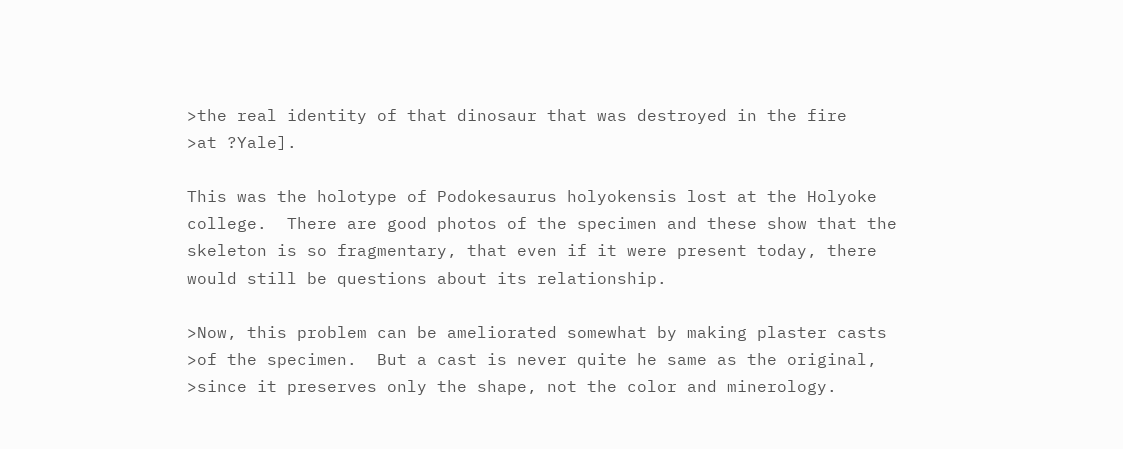>the real identity of that dinosaur that was destroyed in the fire
>at ?Yale].

This was the holotype of Podokesaurus holyokensis lost at the Holyoke
college.  There are good photos of the specimen and these show that the
skeleton is so fragmentary, that even if it were present today, there
would still be questions about its relationship.

>Now, this problem can be ameliorated somewhat by making plaster casts
>of the specimen.  But a cast is never quite he same as the original,
>since it preserves only the shape, not the color and minerology.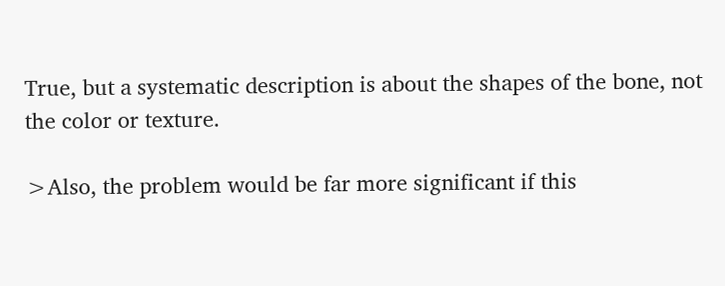True, but a systematic description is about the shapes of the bone, not
the color or texture.

>Also, the problem would be far more significant if this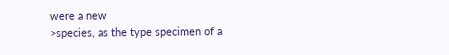were a new
>species, as the type specimen of a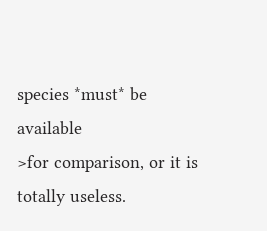species *must* be available
>for comparison, or it is totally useless.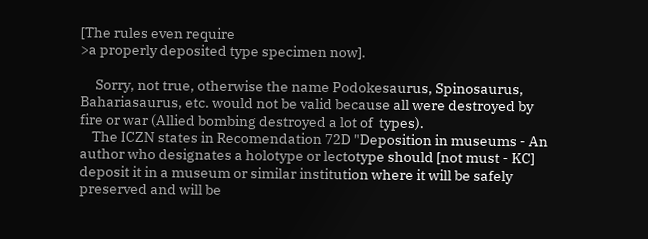[The rules even require
>a properly deposited type specimen now].

     Sorry, not true, otherwise the name Podokesaurus, Spinosaurus,
Bahariasaurus, etc. would not be valid because all were destroyed by
fire or war (Allied bombing destroyed a lot of  types).
    The ICZN states in Recomendation 72D "Deposition in museums - An
author who designates a holotype or lectotype should [not must - KC]
deposit it in a museum or similar institution where it will be safely
preserved and will be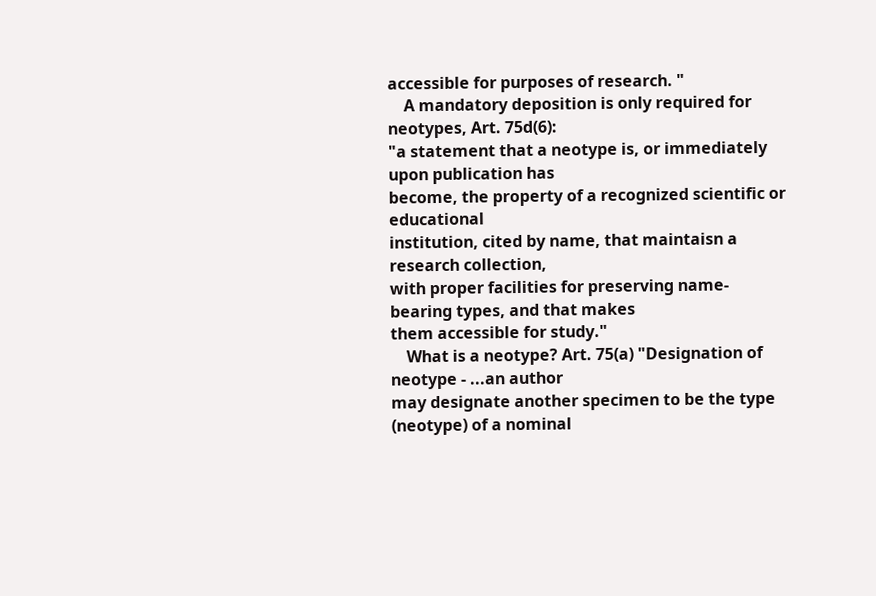accessible for purposes of research. "
    A mandatory deposition is only required for neotypes, Art. 75d(6):
"a statement that a neotype is, or immediately upon publication has
become, the property of a recognized scientific or educational
institution, cited by name, that maintaisn a research collection,
with proper facilities for preserving name-bearing types, and that makes
them accessible for study."
    What is a neotype? Art. 75(a) "Designation of neotype - ...an author
may designate another specimen to be the type (neotype) of a nominal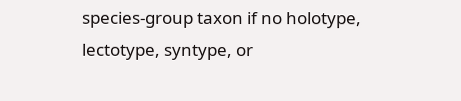species-group taxon if no holotype, lectotype, syntype, or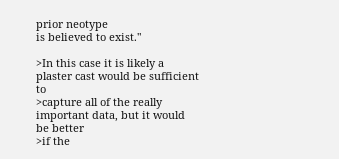prior neotype
is believed to exist."

>In this case it is likely a plaster cast would be sufficient to
>capture all of the really important data, but it would be better
>if the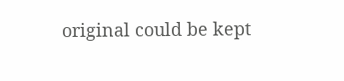original could be kept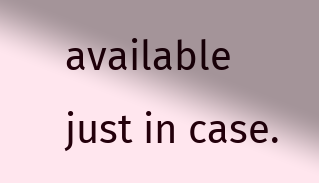available just in case.